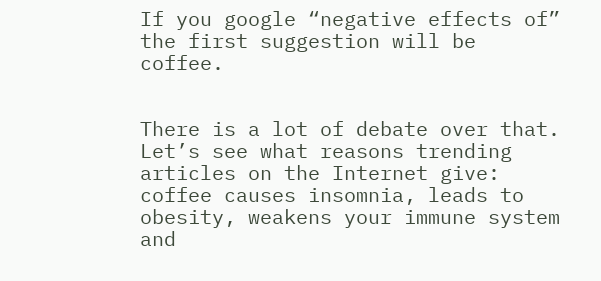If you google “negative effects of” the first suggestion will be coffee.


There is a lot of debate over that. Let’s see what reasons trending articles on the Internet give: coffee causes insomnia, leads to obesity, weakens your immune system and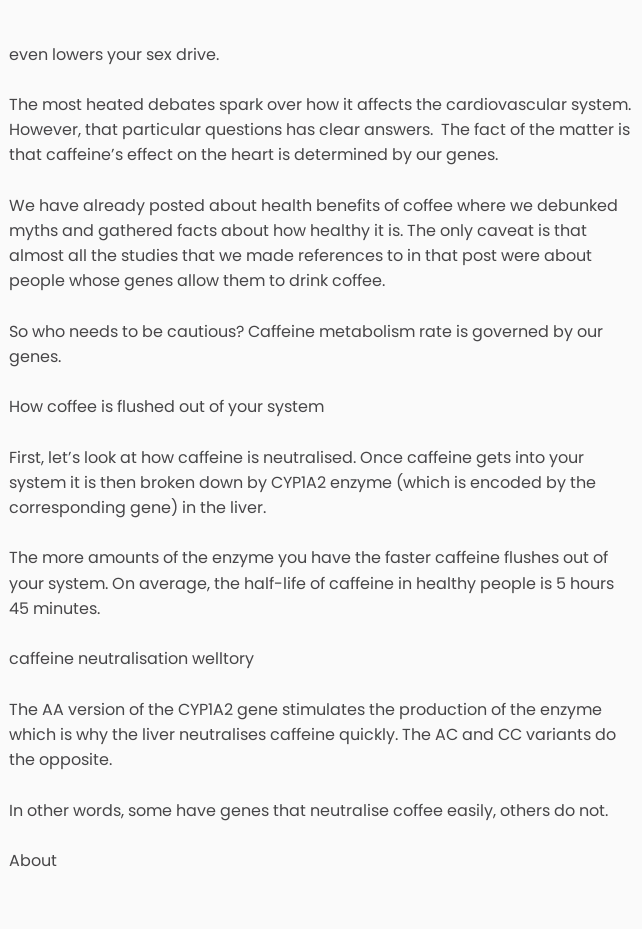even lowers your sex drive.

The most heated debates spark over how it affects the cardiovascular system. However, that particular questions has clear answers.  The fact of the matter is that caffeine’s effect on the heart is determined by our genes.

We have already posted about health benefits of coffee where we debunked myths and gathered facts about how healthy it is. The only caveat is that almost all the studies that we made references to in that post were about people whose genes allow them to drink coffee.

So who needs to be cautious? Caffeine metabolism rate is governed by our genes.

How coffee is flushed out of your system

First, let’s look at how caffeine is neutralised. Once caffeine gets into your system it is then broken down by CYP1A2 enzyme (which is encoded by the corresponding gene) in the liver.

The more amounts of the enzyme you have the faster caffeine flushes out of your system. On average, the half-life of caffeine in healthy people is 5 hours 45 minutes.

caffeine neutralisation welltory

The AA version of the CYP1A2 gene stimulates the production of the enzyme which is why the liver neutralises caffeine quickly. The AC and CC variants do the opposite.

In other words, some have genes that neutralise coffee easily, others do not.

About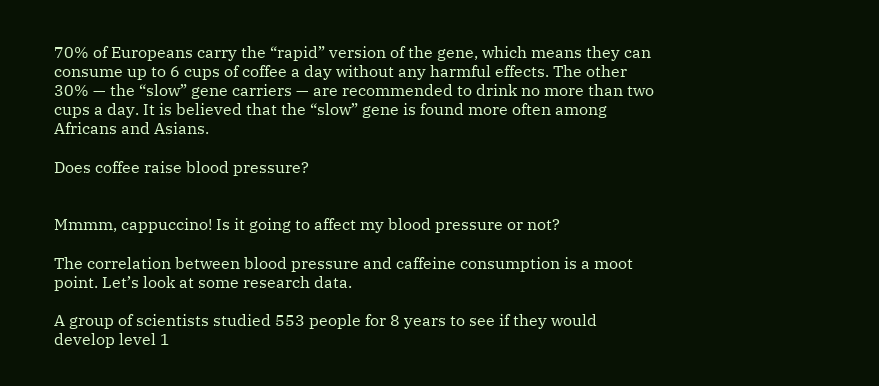70% of Europeans carry the “rapid” version of the gene, which means they can consume up to 6 cups of coffee a day without any harmful effects. The other 30% — the “slow” gene carriers — are recommended to drink no more than two cups a day. It is believed that the “slow” gene is found more often among Africans and Asians.

Does coffee raise blood pressure?


Mmmm, cappuccino! Is it going to affect my blood pressure or not?

The correlation between blood pressure and caffeine consumption is a moot point. Let’s look at some research data.

A group of scientists studied 553 people for 8 years to see if they would develop level 1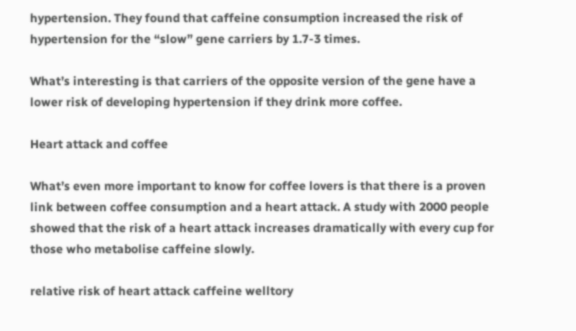hypertension. They found that caffeine consumption increased the risk of hypertension for the “slow” gene carriers by 1.7-3 times.

What’s interesting is that carriers of the opposite version of the gene have a lower risk of developing hypertension if they drink more coffee.

Heart attack and coffee

What’s even more important to know for coffee lovers is that there is a proven link between coffee consumption and a heart attack. A study with 2000 people showed that the risk of a heart attack increases dramatically with every cup for those who metabolise caffeine slowly.

relative risk of heart attack caffeine welltory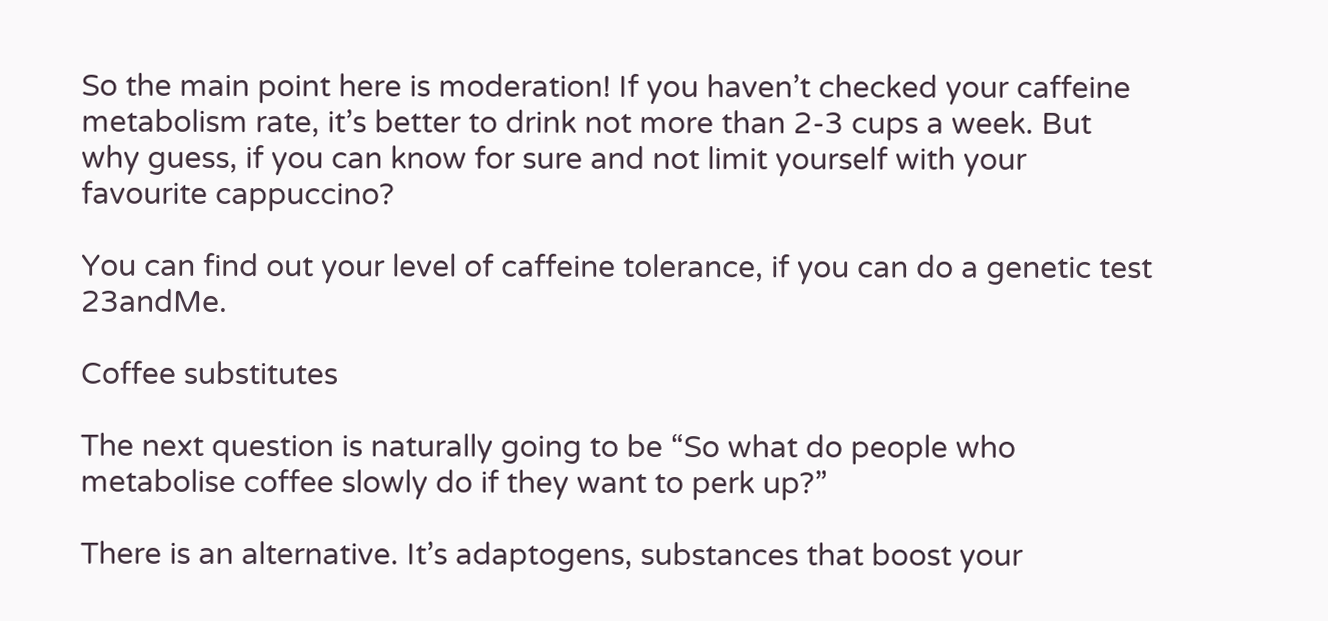So the main point here is moderation! If you haven’t checked your caffeine metabolism rate, it’s better to drink not more than 2-3 cups a week. But why guess, if you can know for sure and not limit yourself with your favourite cappuccino?

You can find out your level of caffeine tolerance, if you can do a genetic test 23andMe.

Coffee substitutes

The next question is naturally going to be “So what do people who metabolise coffee slowly do if they want to perk up?”

There is an alternative. It’s adaptogens, substances that boost your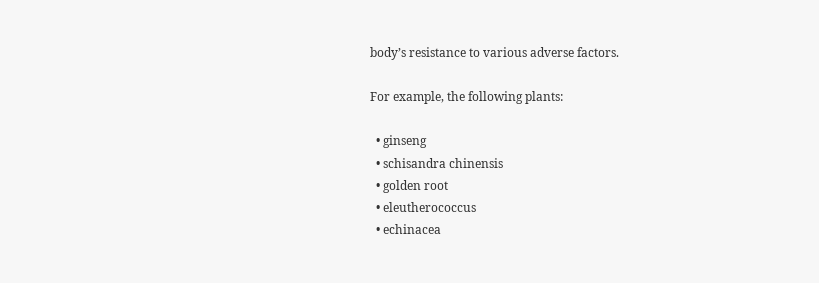body’s resistance to various adverse factors.

For example, the following plants:

  • ginseng
  • schisandra chinensis
  • golden root
  • eleutherococcus
  • echinacea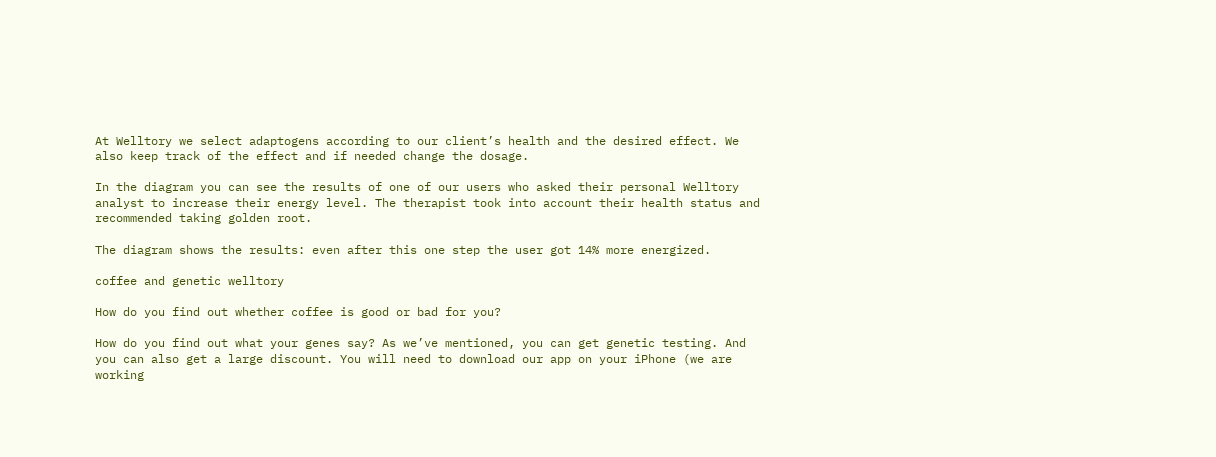At Welltory we select adaptogens according to our client’s health and the desired effect. We also keep track of the effect and if needed change the dosage.

In the diagram you can see the results of one of our users who asked their personal Welltory analyst to increase their energy level. The therapist took into account their health status and recommended taking golden root.

The diagram shows the results: even after this one step the user got 14% more energized.

coffee and genetic welltory

How do you find out whether coffee is good or bad for you?

How do you find out what your genes say? As we’ve mentioned, you can get genetic testing. And you can also get a large discount. You will need to download our app on your iPhone (we are working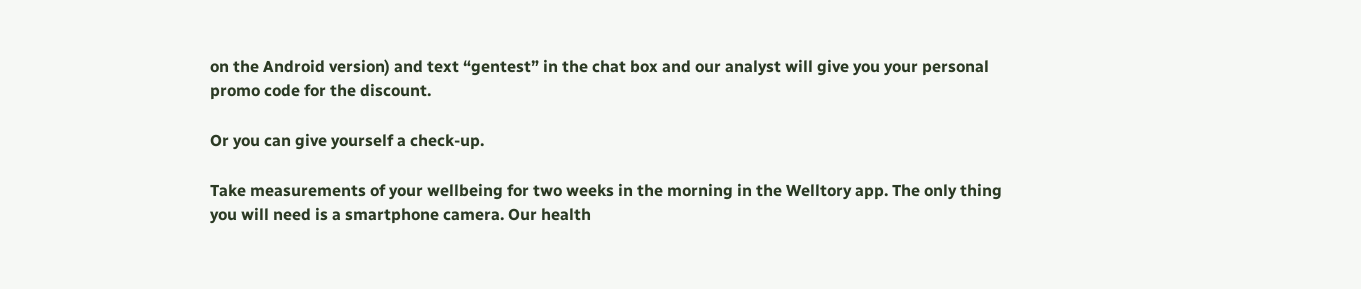on the Android version) and text “gentest” in the chat box and our analyst will give you your personal promo code for the discount.

Or you can give yourself a check-up.

Take measurements of your wellbeing for two weeks in the morning in the Welltory app. The only thing you will need is a smartphone camera. Our health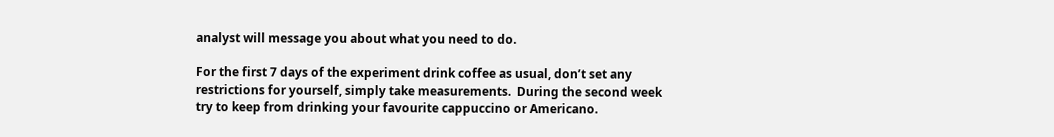analyst will message you about what you need to do.

For the first 7 days of the experiment drink coffee as usual, don’t set any restrictions for yourself, simply take measurements.  During the second week try to keep from drinking your favourite cappuccino or Americano.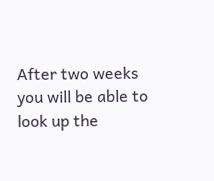After two weeks you will be able to look up the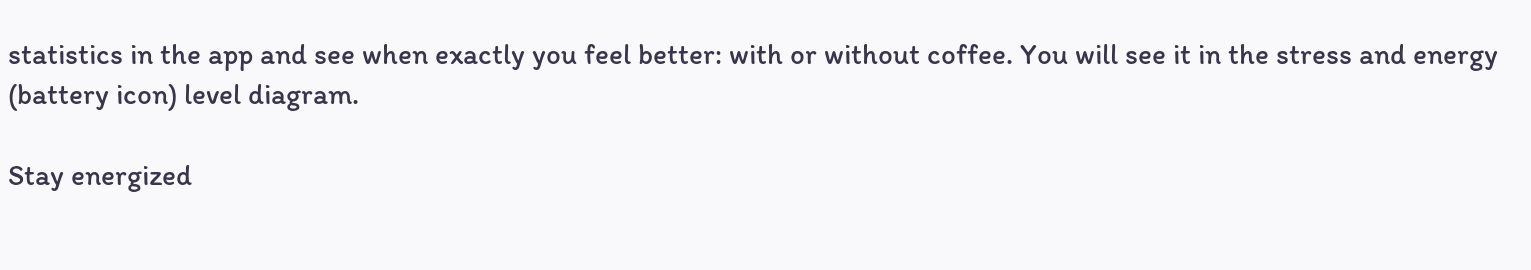statistics in the app and see when exactly you feel better: with or without coffee. You will see it in the stress and energy (battery icon) level diagram.

Stay energized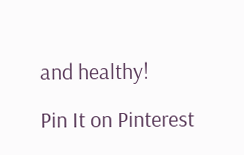and healthy!

Pin It on Pinterest